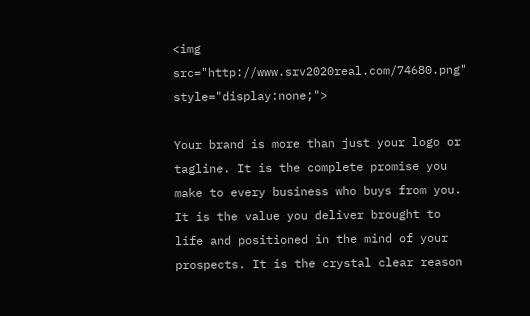<img src="http://www.srv2020real.com/74680.png" style="display:none;">

Your brand is more than just your logo or tagline. It is the complete promise you make to every business who buys from you. It is the value you deliver brought to life and positioned in the mind of your prospects. It is the crystal clear reason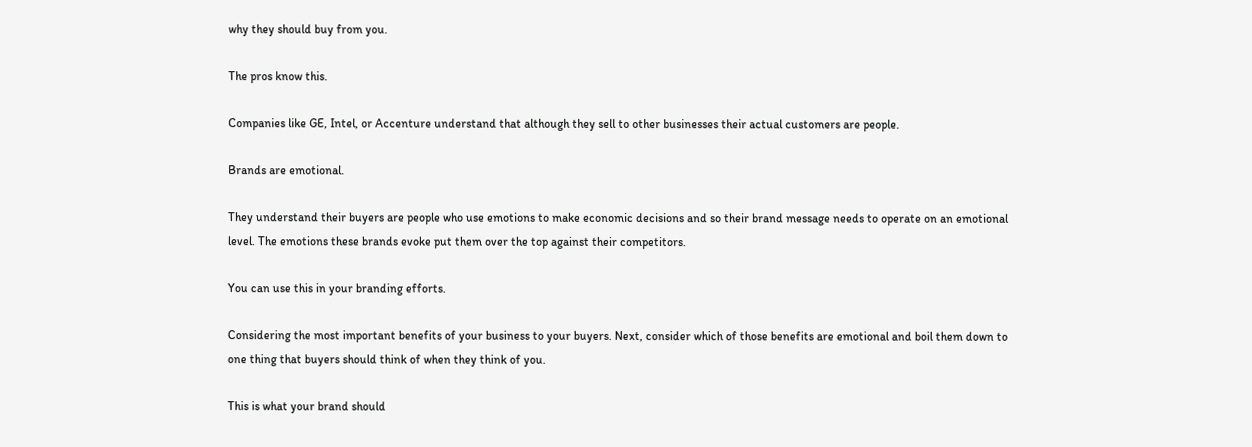why they should buy from you.

The pros know this.

Companies like GE, Intel, or Accenture understand that although they sell to other businesses their actual customers are people.

Brands are emotional.

They understand their buyers are people who use emotions to make economic decisions and so their brand message needs to operate on an emotional level. The emotions these brands evoke put them over the top against their competitors.

You can use this in your branding efforts.

Considering the most important benefits of your business to your buyers. Next, consider which of those benefits are emotional and boil them down to one thing that buyers should think of when they think of you.

This is what your brand should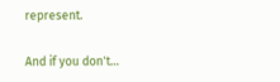represent.

And if you don't...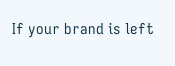If your brand is left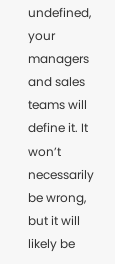undefined, your managers and sales teams will define it. It won’t necessarily be wrong, but it will likely be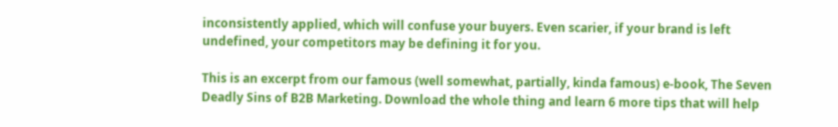inconsistently applied, which will confuse your buyers. Even scarier, if your brand is left undefined, your competitors may be defining it for you.

This is an excerpt from our famous (well somewhat, partially, kinda famous) e-book, The Seven Deadly Sins of B2B Marketing. Download the whole thing and learn 6 more tips that will help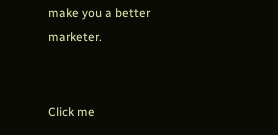make you a better marketer.


Click me